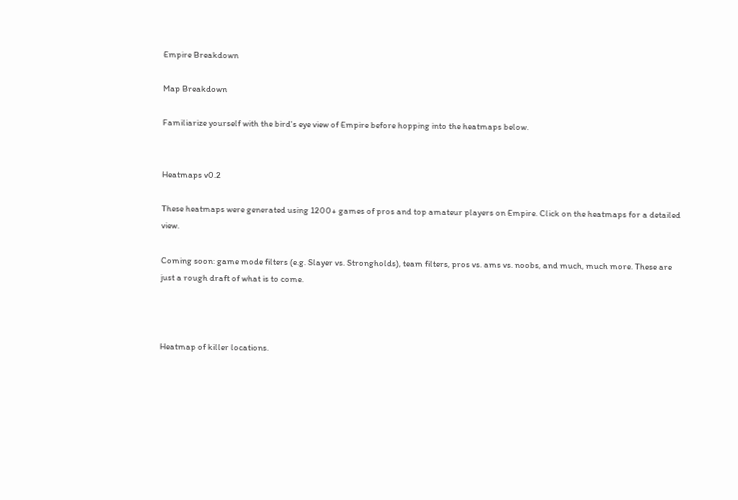Empire Breakdown

Map Breakdown

Familiarize yourself with the bird's eye view of Empire before hopping into the heatmaps below.


Heatmaps v0.2

These heatmaps were generated using 1200+ games of pros and top amateur players on Empire. Click on the heatmaps for a detailed view.

Coming soon: game mode filters (e.g. Slayer vs. Strongholds), team filters, pros vs. ams vs. noobs, and much, much more. These are just a rough draft of what is to come.



Heatmap of killer locations.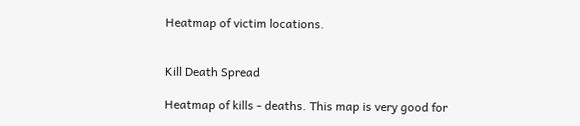Heatmap of victim locations.


Kill Death Spread

Heatmap of kills - deaths. This map is very good for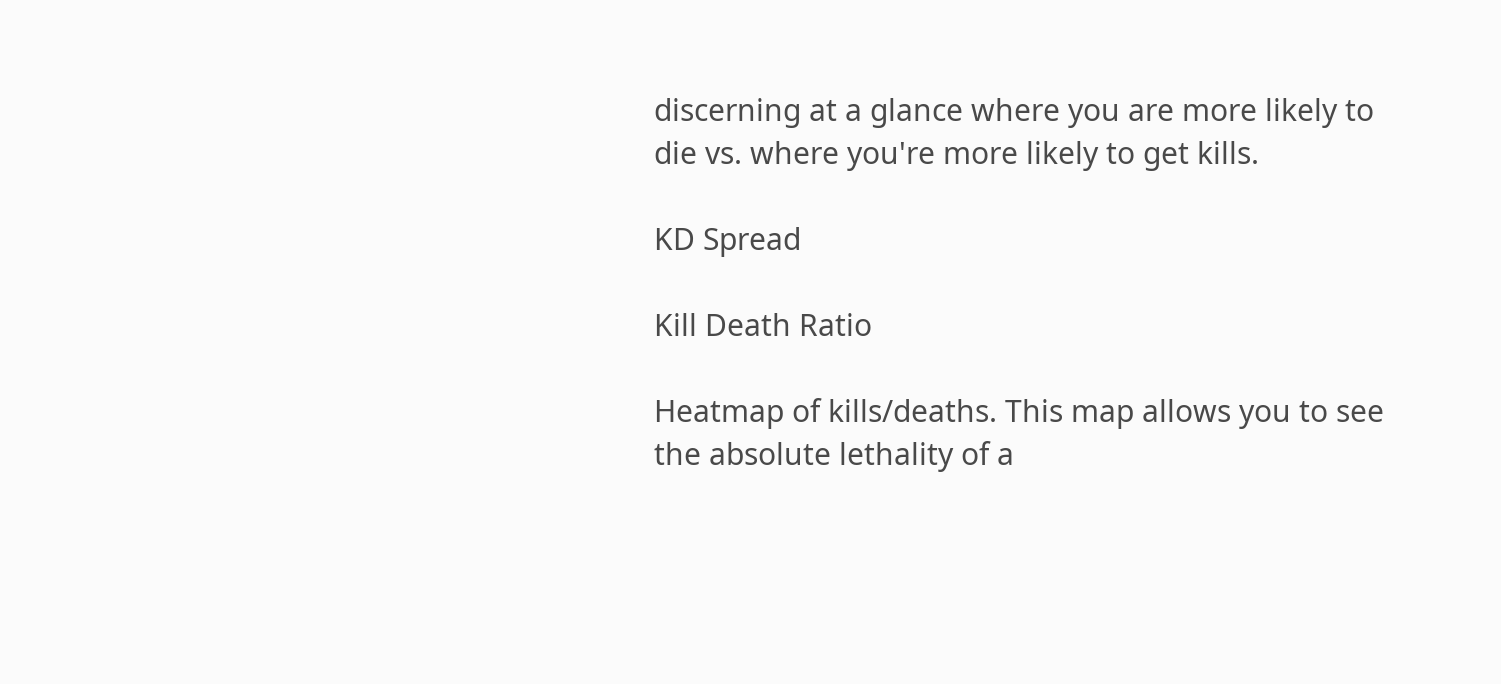discerning at a glance where you are more likely to die vs. where you're more likely to get kills.

KD Spread

Kill Death Ratio

Heatmap of kills/deaths. This map allows you to see the absolute lethality of a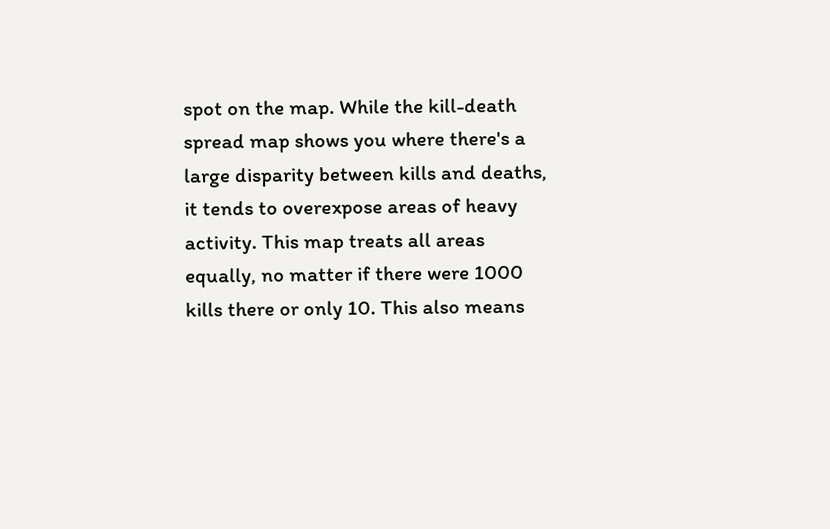spot on the map. While the kill-death spread map shows you where there's a large disparity between kills and deaths, it tends to overexpose areas of heavy activity. This map treats all areas equally, no matter if there were 1000 kills there or only 10. This also means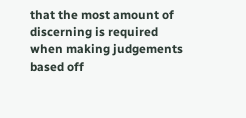that the most amount of discerning is required when making judgements based off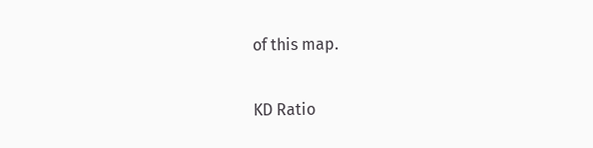of this map.

KD Ratio